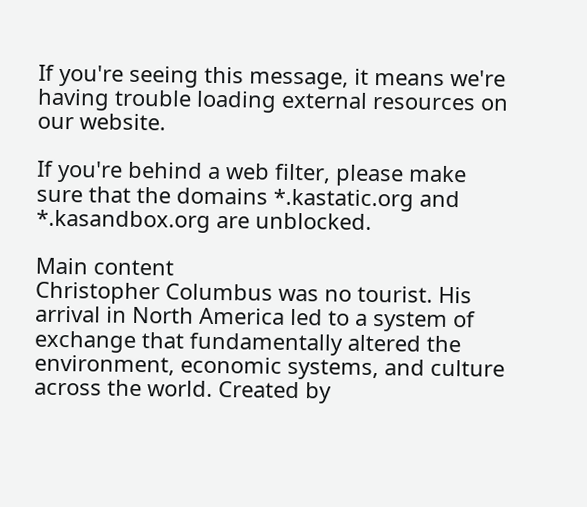If you're seeing this message, it means we're having trouble loading external resources on our website.

If you're behind a web filter, please make sure that the domains *.kastatic.org and *.kasandbox.org are unblocked.

Main content
Christopher Columbus was no tourist. His arrival in North America led to a system of exchange that fundamentally altered the environment, economic systems, and culture across the world. Created by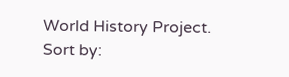World History Project.
Sort by: